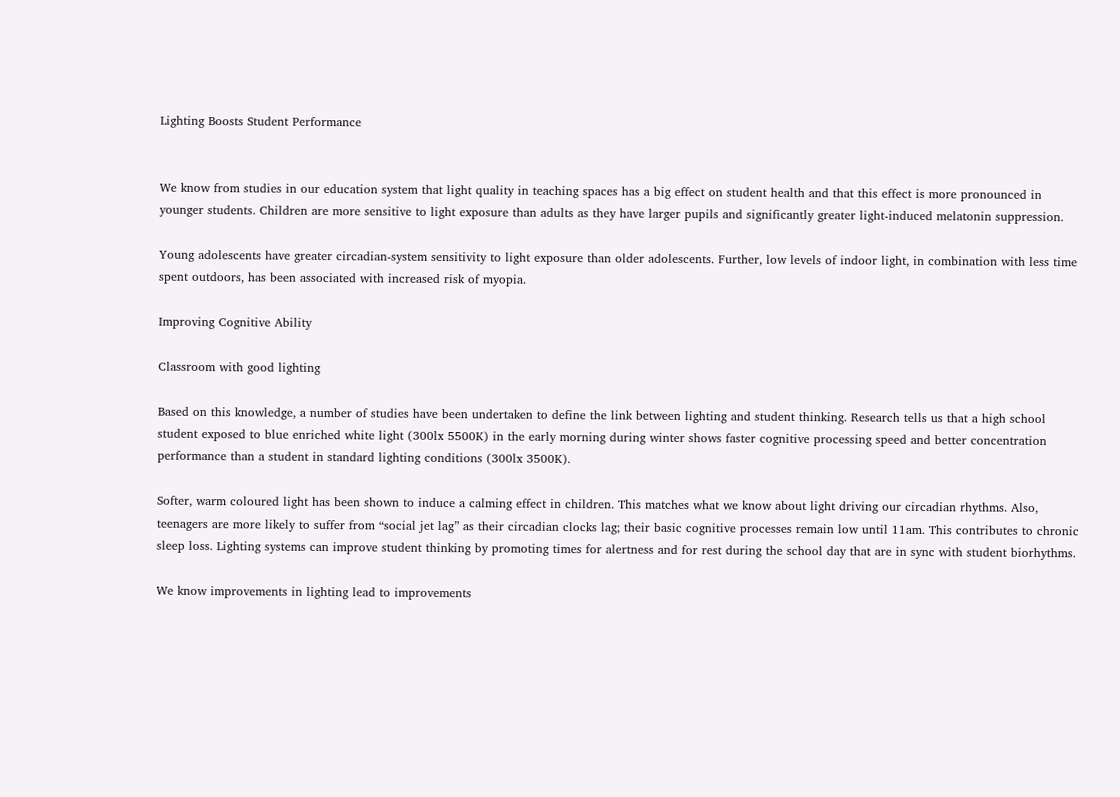Lighting Boosts Student Performance


We know from studies in our education system that light quality in teaching spaces has a big effect on student health and that this effect is more pronounced in younger students. Children are more sensitive to light exposure than adults as they have larger pupils and significantly greater light-induced melatonin suppression.

Young adolescents have greater circadian-system sensitivity to light exposure than older adolescents. Further, low levels of indoor light, in combination with less time spent outdoors, has been associated with increased risk of myopia.

Improving Cognitive Ability

Classroom with good lighting

Based on this knowledge, a number of studies have been undertaken to define the link between lighting and student thinking. Research tells us that a high school student exposed to blue enriched white light (300lx 5500K) in the early morning during winter shows faster cognitive processing speed and better concentration performance than a student in standard lighting conditions (300lx 3500K).

Softer, warm coloured light has been shown to induce a calming effect in children. This matches what we know about light driving our circadian rhythms. Also, teenagers are more likely to suffer from “social jet lag” as their circadian clocks lag; their basic cognitive processes remain low until 11am. This contributes to chronic sleep loss. Lighting systems can improve student thinking by promoting times for alertness and for rest during the school day that are in sync with student biorhythms.

We know improvements in lighting lead to improvements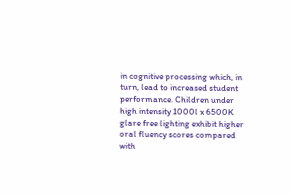in cognitive processing which, in turn, lead to increased student performance. Children under high intensity 1000l x 6500K glare free lighting exhibit higher oral fluency scores compared with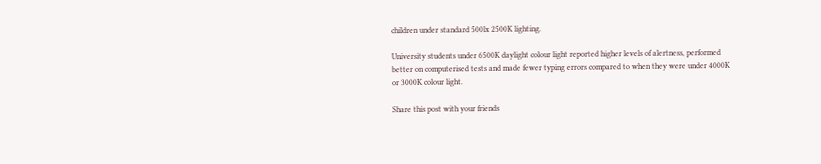children under standard 500lx 2500K lighting.

University students under 6500K daylight colour light reported higher levels of alertness, performed better on computerised tests and made fewer typing errors compared to when they were under 4000K or 3000K colour light.

Share this post with your friends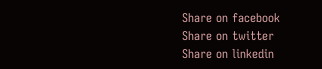Share on facebook
Share on twitter
Share on linkedin